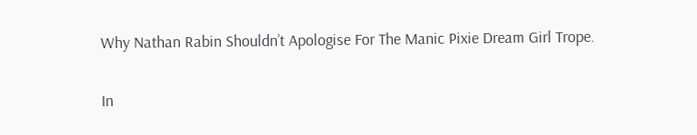Why Nathan Rabin Shouldn’t Apologise For The Manic Pixie Dream Girl Trope.


In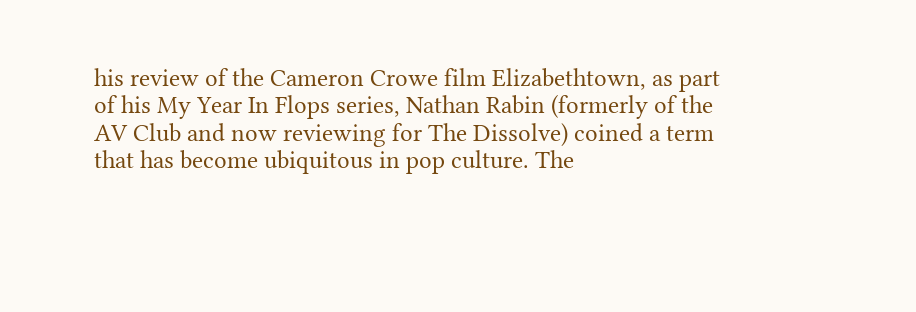his review of the Cameron Crowe film Elizabethtown, as part of his My Year In Flops series, Nathan Rabin (formerly of the AV Club and now reviewing for The Dissolve) coined a term that has become ubiquitous in pop culture. The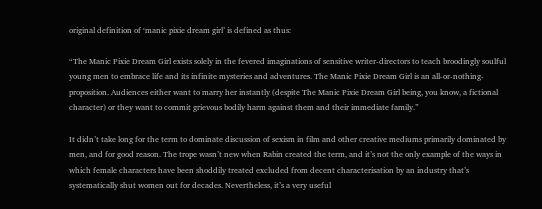original definition of ‘manic pixie dream girl’ is defined as thus:

“The Manic Pixie Dream Girl exists solely in the fevered imaginations of sensitive writer-directors to teach broodingly soulful young men to embrace life and its infinite mysteries and adventures. The Manic Pixie Dream Girl is an all-or-nothing-proposition. Audiences either want to marry her instantly (despite The Manic Pixie Dream Girl being, you know, a fictional character) or they want to commit grievous bodily harm against them and their immediate family.”

It didn’t take long for the term to dominate discussion of sexism in film and other creative mediums primarily dominated by men, and for good reason. The trope wasn’t new when Rabin created the term, and it’s not the only example of the ways in which female characters have been shoddily treated excluded from decent characterisation by an industry that’s systematically shut women out for decades. Nevertheless, it’s a very useful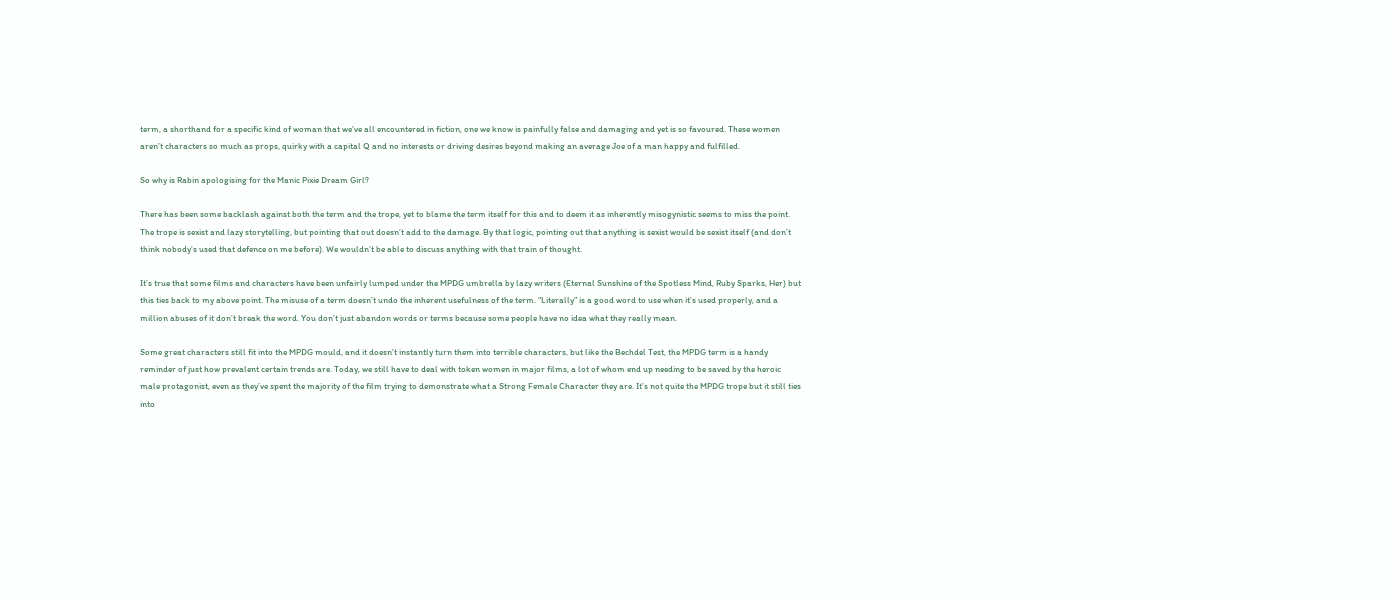term, a shorthand for a specific kind of woman that we’ve all encountered in fiction, one we know is painfully false and damaging and yet is so favoured. These women aren’t characters so much as props, quirky with a capital Q and no interests or driving desires beyond making an average Joe of a man happy and fulfilled.

So why is Rabin apologising for the Manic Pixie Dream Girl?

There has been some backlash against both the term and the trope, yet to blame the term itself for this and to deem it as inherently misogynistic seems to miss the point. The trope is sexist and lazy storytelling, but pointing that out doesn’t add to the damage. By that logic, pointing out that anything is sexist would be sexist itself (and don’t think nobody’s used that defence on me before). We wouldn’t be able to discuss anything with that train of thought.

It’s true that some films and characters have been unfairly lumped under the MPDG umbrella by lazy writers (Eternal Sunshine of the Spotless Mind, Ruby Sparks, Her) but this ties back to my above point. The misuse of a term doesn’t undo the inherent usefulness of the term. “Literally” is a good word to use when it’s used properly, and a million abuses of it don’t break the word. You don’t just abandon words or terms because some people have no idea what they really mean.

Some great characters still fit into the MPDG mould, and it doesn’t instantly turn them into terrible characters, but like the Bechdel Test, the MPDG term is a handy reminder of just how prevalent certain trends are. Today, we still have to deal with token women in major films, a lot of whom end up needing to be saved by the heroic male protagonist, even as they’ve spent the majority of the film trying to demonstrate what a Strong Female Character they are. It’s not quite the MPDG trope but it still ties into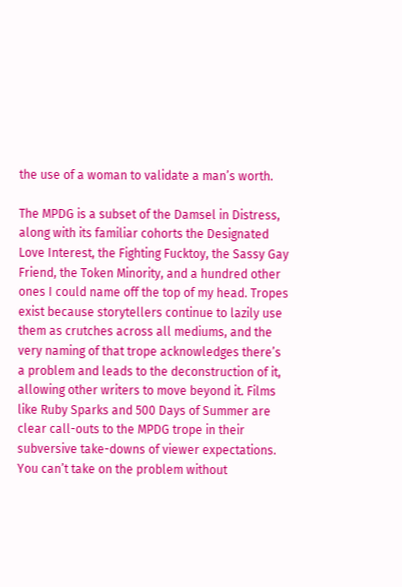the use of a woman to validate a man’s worth.

The MPDG is a subset of the Damsel in Distress, along with its familiar cohorts the Designated Love Interest, the Fighting Fucktoy, the Sassy Gay Friend, the Token Minority, and a hundred other ones I could name off the top of my head. Tropes exist because storytellers continue to lazily use them as crutches across all mediums, and the very naming of that trope acknowledges there’s a problem and leads to the deconstruction of it, allowing other writers to move beyond it. Films like Ruby Sparks and 500 Days of Summer are clear call-outs to the MPDG trope in their subversive take-downs of viewer expectations. You can’t take on the problem without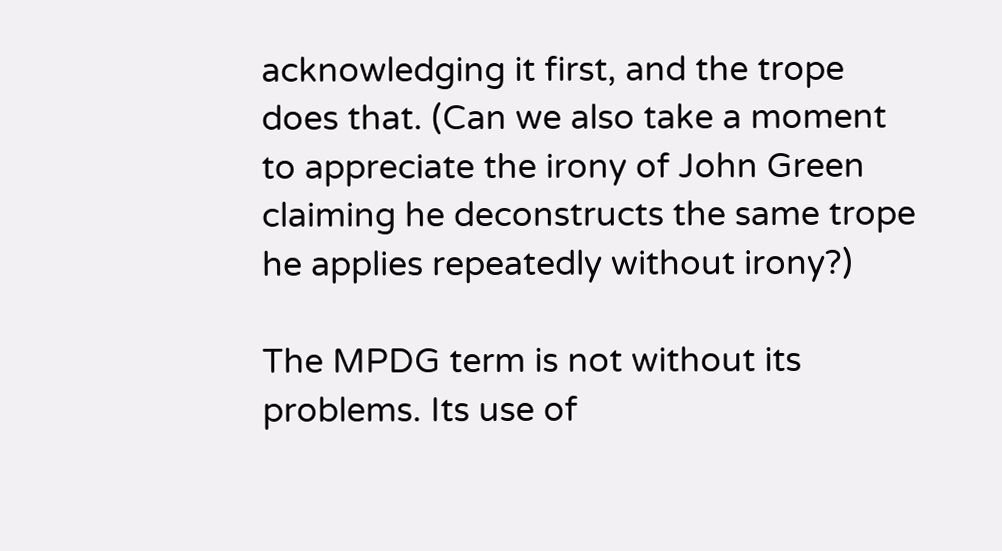acknowledging it first, and the trope does that. (Can we also take a moment to appreciate the irony of John Green claiming he deconstructs the same trope he applies repeatedly without irony?)

The MPDG term is not without its problems. Its use of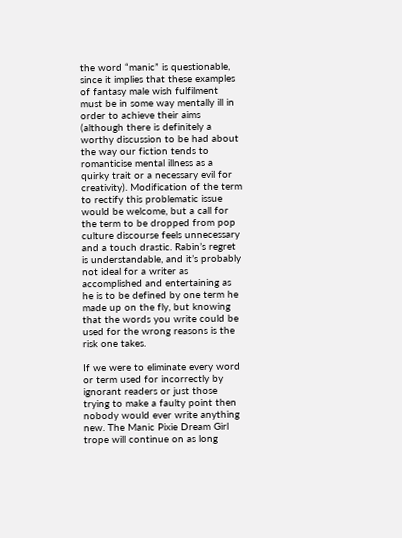the word “manic” is questionable, since it implies that these examples of fantasy male wish fulfilment must be in some way mentally ill in order to achieve their aims (although there is definitely a worthy discussion to be had about the way our fiction tends to romanticise mental illness as a quirky trait or a necessary evil for creativity). Modification of the term to rectify this problematic issue would be welcome, but a call for the term to be dropped from pop culture discourse feels unnecessary and a touch drastic. Rabin’s regret is understandable, and it’s probably not ideal for a writer as accomplished and entertaining as he is to be defined by one term he made up on the fly, but knowing that the words you write could be used for the wrong reasons is the risk one takes.

If we were to eliminate every word or term used for incorrectly by ignorant readers or just those trying to make a faulty point then nobody would ever write anything new. The Manic Pixie Dream Girl trope will continue on as long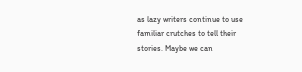as lazy writers continue to use familiar crutches to tell their stories. Maybe we can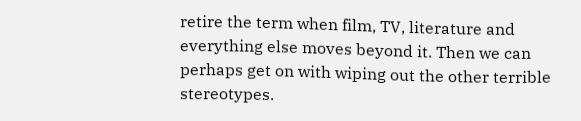retire the term when film, TV, literature and everything else moves beyond it. Then we can perhaps get on with wiping out the other terrible stereotypes.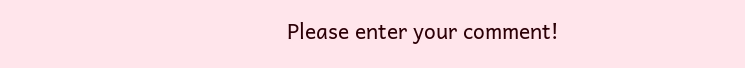Please enter your comment!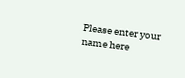Please enter your name here